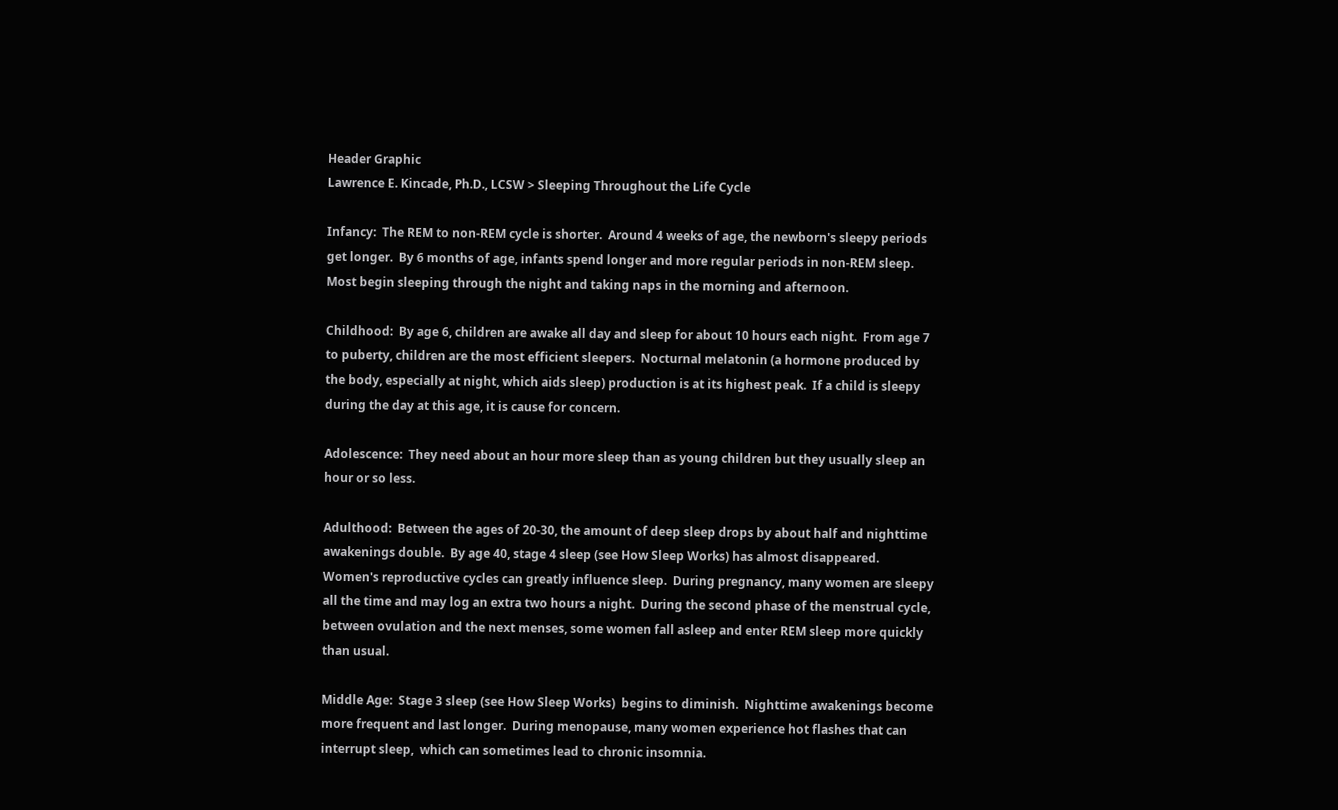Header Graphic
Lawrence E. Kincade, Ph.D., LCSW > Sleeping Throughout the Life Cycle

Infancy:  The REM to non-REM cycle is shorter.  Around 4 weeks of age, the newborn's sleepy periods get longer.  By 6 months of age, infants spend longer and more regular periods in non-REM sleep.  Most begin sleeping through the night and taking naps in the morning and afternoon.

Childhood:  By age 6, children are awake all day and sleep for about 10 hours each night.  From age 7 to puberty, children are the most efficient sleepers.  Nocturnal melatonin (a hormone produced by the body, especially at night, which aids sleep) production is at its highest peak.  If a child is sleepy during the day at this age, it is cause for concern.

Adolescence:  They need about an hour more sleep than as young children but they usually sleep an hour or so less.

Adulthood:  Between the ages of 20-30, the amount of deep sleep drops by about half and nighttime awakenings double.  By age 40, stage 4 sleep (see How Sleep Works) has almost disappeared.  Women's reproductive cycles can greatly influence sleep.  During pregnancy, many women are sleepy all the time and may log an extra two hours a night.  During the second phase of the menstrual cycle, between ovulation and the next menses, some women fall asleep and enter REM sleep more quickly than usual.

Middle Age:  Stage 3 sleep (see How Sleep Works)  begins to diminish.  Nighttime awakenings become more frequent and last longer.  During menopause, many women experience hot flashes that can interrupt sleep,  which can sometimes lead to chronic insomnia.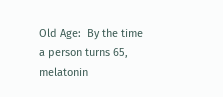Old Age:  By the time a person turns 65, melatonin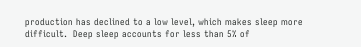production has declined to a low level, which makes sleep more difficult.  Deep sleep accounts for less than 5% of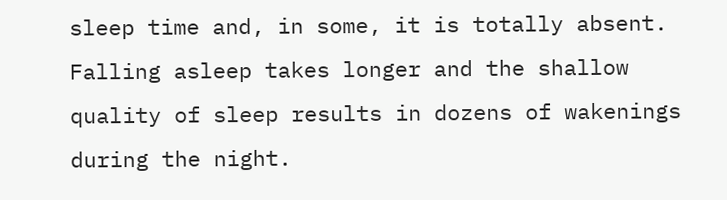sleep time and, in some, it is totally absent.  Falling asleep takes longer and the shallow quality of sleep results in dozens of wakenings during the night.